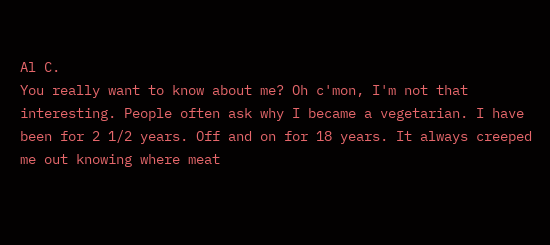Al C.
You really want to know about me? Oh c'mon, I'm not that interesting. People often ask why I became a vegetarian. I have been for 2 1/2 years. Off and on for 18 years. It always creeped me out knowing where meat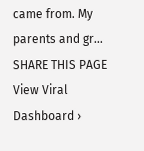came from. My parents and gr...
SHARE THIS PAGE View Viral Dashboard ›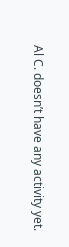Al C. doesn’t have any activity yet.